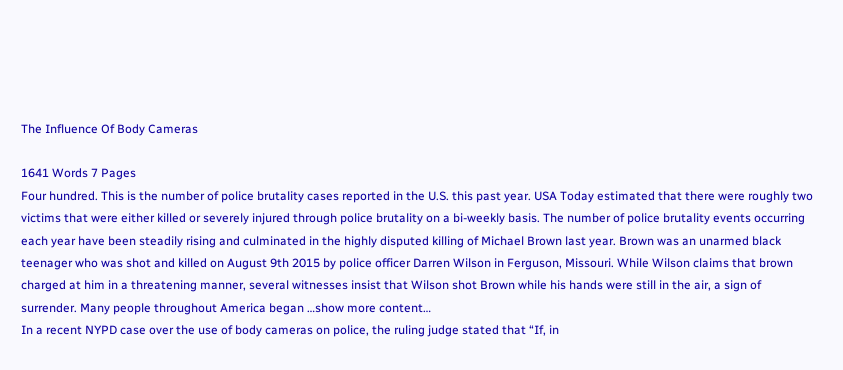The Influence Of Body Cameras

1641 Words 7 Pages
Four hundred. This is the number of police brutality cases reported in the U.S. this past year. USA Today estimated that there were roughly two victims that were either killed or severely injured through police brutality on a bi-weekly basis. The number of police brutality events occurring each year have been steadily rising and culminated in the highly disputed killing of Michael Brown last year. Brown was an unarmed black teenager who was shot and killed on August 9th 2015 by police officer Darren Wilson in Ferguson, Missouri. While Wilson claims that brown charged at him in a threatening manner, several witnesses insist that Wilson shot Brown while his hands were still in the air, a sign of surrender. Many people throughout America began …show more content…
In a recent NYPD case over the use of body cameras on police, the ruling judge stated that “If, in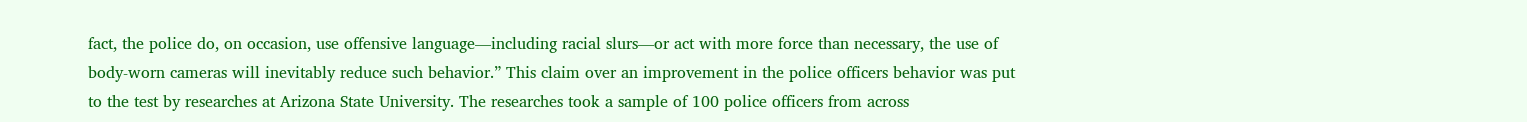fact, the police do, on occasion, use offensive language—including racial slurs—or act with more force than necessary, the use of body-worn cameras will inevitably reduce such behavior.” This claim over an improvement in the police officers behavior was put to the test by researches at Arizona State University. The researches took a sample of 100 police officers from across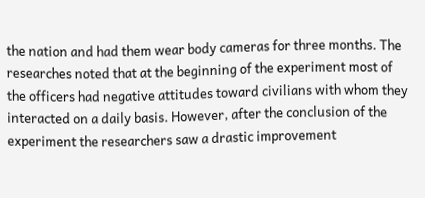the nation and had them wear body cameras for three months. The researches noted that at the beginning of the experiment most of the officers had negative attitudes toward civilians with whom they interacted on a daily basis. However, after the conclusion of the experiment the researchers saw a drastic improvement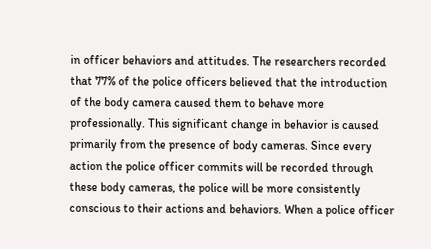in officer behaviors and attitudes. The researchers recorded that 77% of the police officers believed that the introduction of the body camera caused them to behave more professionally. This significant change in behavior is caused primarily from the presence of body cameras. Since every action the police officer commits will be recorded through these body cameras, the police will be more consistently conscious to their actions and behaviors. When a police officer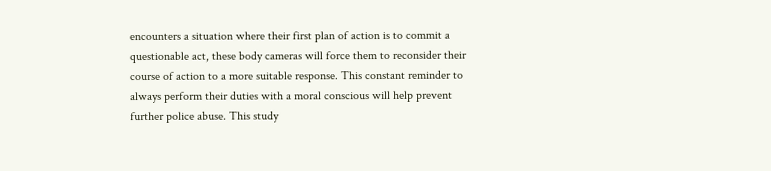encounters a situation where their first plan of action is to commit a questionable act, these body cameras will force them to reconsider their course of action to a more suitable response. This constant reminder to always perform their duties with a moral conscious will help prevent further police abuse. This study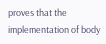proves that the implementation of body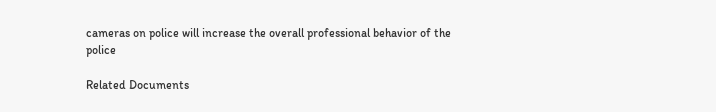cameras on police will increase the overall professional behavior of the police

Related Documents